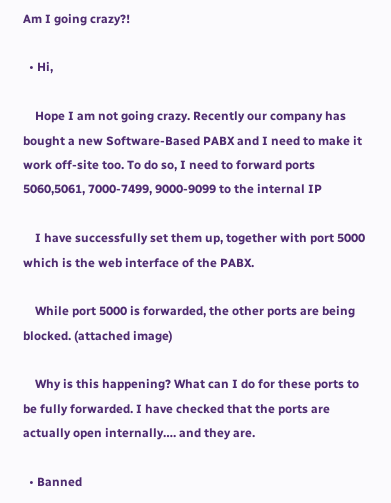Am I going crazy?!

  • Hi,

    Hope I am not going crazy. Recently our company has bought a new Software-Based PABX and I need to make it work off-site too. To do so, I need to forward ports 5060,5061, 7000-7499, 9000-9099 to the internal IP

    I have successfully set them up, together with port 5000 which is the web interface of the PABX.

    While port 5000 is forwarded, the other ports are being blocked. (attached image)

    Why is this happening? What can I do for these ports to be fully forwarded. I have checked that the ports are actually open internally…. and they are.

  • Banned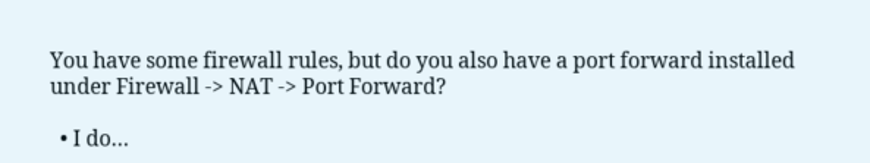You have some firewall rules, but do you also have a port forward installed under Firewall -> NAT -> Port Forward?

  • I do…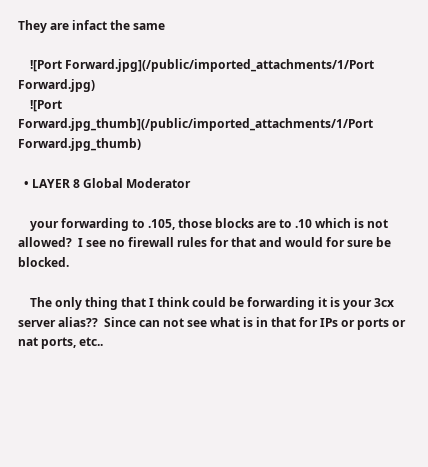They are infact the same

    ![Port Forward.jpg](/public/imported_attachments/1/Port Forward.jpg)
    ![Port Forward.jpg_thumb](/public/imported_attachments/1/Port Forward.jpg_thumb)

  • LAYER 8 Global Moderator

    your forwarding to .105, those blocks are to .10 which is not allowed?  I see no firewall rules for that and would for sure be blocked.

    The only thing that I think could be forwarding it is your 3cx server alias??  Since can not see what is in that for IPs or ports or nat ports, etc..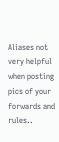Aliases not very helpful when posting pics of your forwards and rules..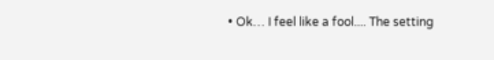• Ok… I feel like a fool.... The setting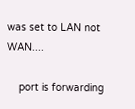was set to LAN not WAN....

    port is forwarding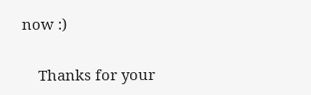now :)

    Thanks for your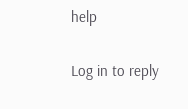help

Log in to reply